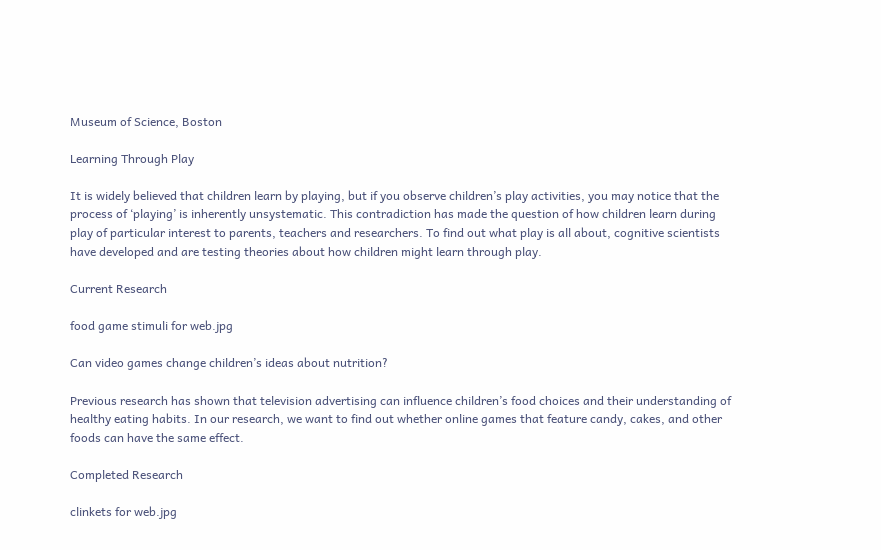Museum of Science, Boston

Learning Through Play

It is widely believed that children learn by playing, but if you observe children’s play activities, you may notice that the process of ‘playing’ is inherently unsystematic. This contradiction has made the question of how children learn during play of particular interest to parents, teachers and researchers. To find out what play is all about, cognitive scientists have developed and are testing theories about how children might learn through play.

Current Research

food game stimuli for web.jpg

Can video games change children’s ideas about nutrition?

Previous research has shown that television advertising can influence children’s food choices and their understanding of healthy eating habits. In our research, we want to find out whether online games that feature candy, cakes, and other foods can have the same effect.

Completed Research

clinkets for web.jpg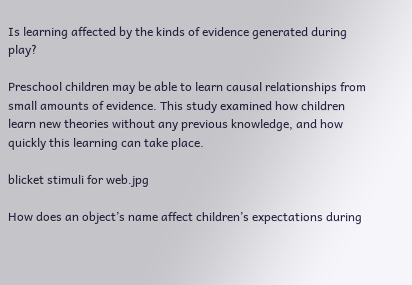Is learning affected by the kinds of evidence generated during play?

Preschool children may be able to learn causal relationships from small amounts of evidence. This study examined how children learn new theories without any previous knowledge, and how quickly this learning can take place.

blicket stimuli for web.jpg

How does an object’s name affect children’s expectations during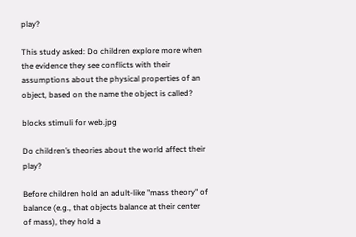play?

This study asked: Do children explore more when the evidence they see conflicts with their assumptions about the physical properties of an object, based on the name the object is called?

blocks stimuli for web.jpg

Do children’s theories about the world affect their play?

Before children hold an adult-like "mass theory" of balance (e.g., that objects balance at their center of mass), they hold a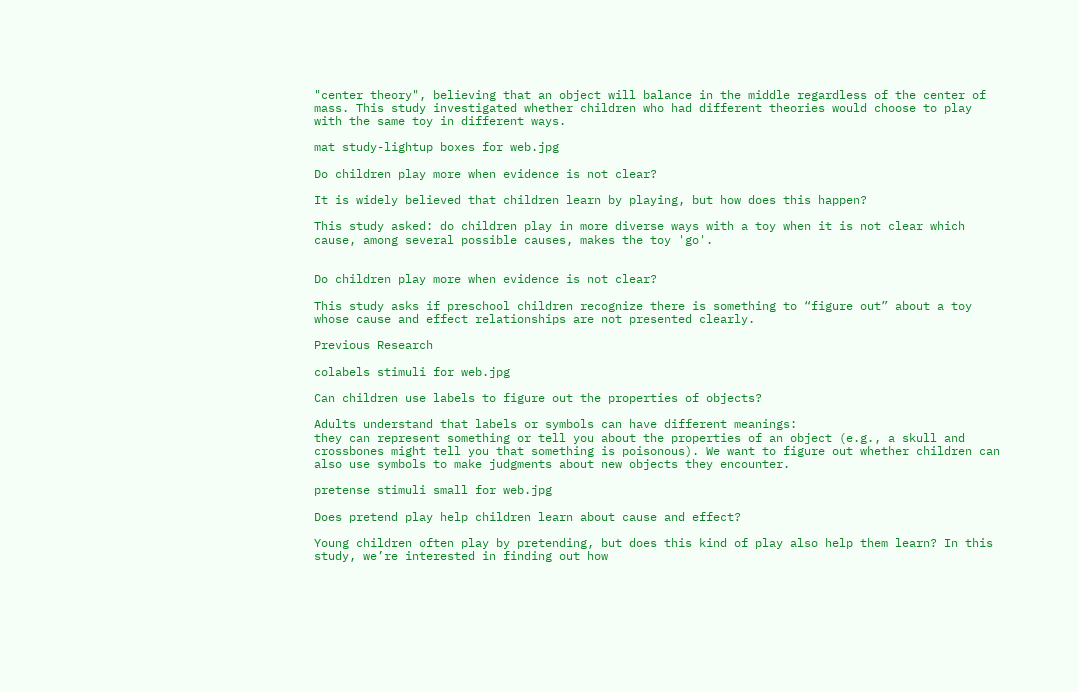"center theory", believing that an object will balance in the middle regardless of the center of mass. This study investigated whether children who had different theories would choose to play with the same toy in different ways.

mat study-lightup boxes for web.jpg

Do children play more when evidence is not clear?

It is widely believed that children learn by playing, but how does this happen?

This study asked: do children play in more diverse ways with a toy when it is not clear which cause, among several possible causes, makes the toy 'go'.


Do children play more when evidence is not clear?

This study asks if preschool children recognize there is something to “figure out” about a toy whose cause and effect relationships are not presented clearly.

Previous Research

colabels stimuli for web.jpg

Can children use labels to figure out the properties of objects?

Adults understand that labels or symbols can have different meanings:
they can represent something or tell you about the properties of an object (e.g., a skull and crossbones might tell you that something is poisonous). We want to figure out whether children can also use symbols to make judgments about new objects they encounter.

pretense stimuli small for web.jpg

Does pretend play help children learn about cause and effect?

Young children often play by pretending, but does this kind of play also help them learn? In this study, we’re interested in finding out how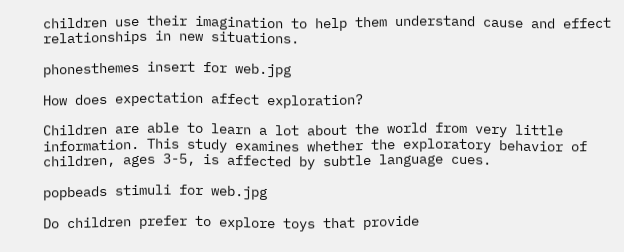children use their imagination to help them understand cause and effect relationships in new situations.

phonesthemes insert for web.jpg

How does expectation affect exploration?

Children are able to learn a lot about the world from very little information. This study examines whether the exploratory behavior of children, ages 3-5, is affected by subtle language cues.

popbeads stimuli for web.jpg

Do children prefer to explore toys that provide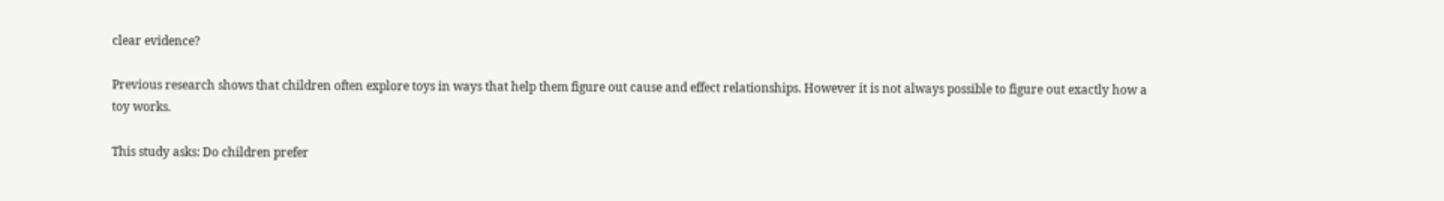clear evidence?

Previous research shows that children often explore toys in ways that help them figure out cause and effect relationships. However it is not always possible to figure out exactly how a toy works.

This study asks: Do children prefer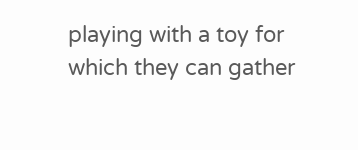playing with a toy for which they can gather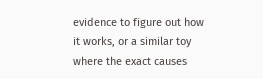evidence to figure out how it works, or a similar toy where the exact causes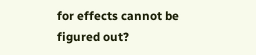for effects cannot be figured out?